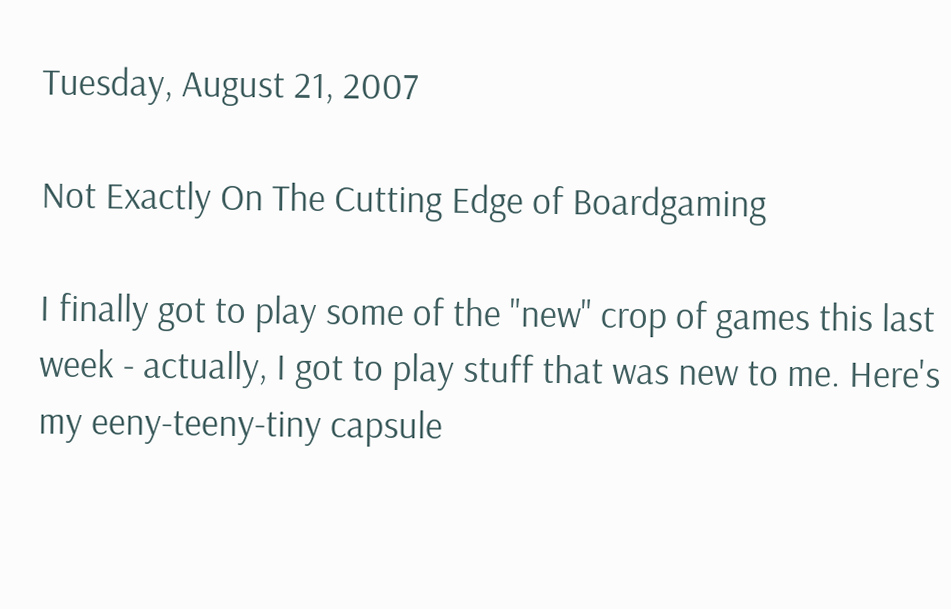Tuesday, August 21, 2007

Not Exactly On The Cutting Edge of Boardgaming

I finally got to play some of the "new" crop of games this last week - actually, I got to play stuff that was new to me. Here's my eeny-teeny-tiny capsule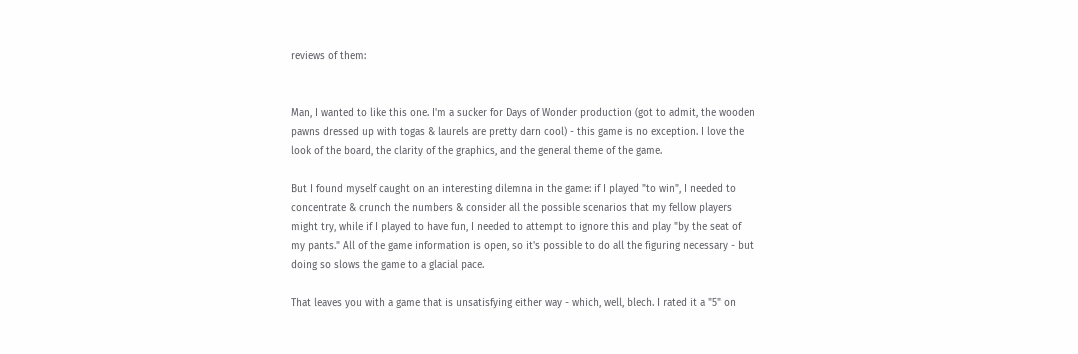reviews of them:


Man, I wanted to like this one. I'm a sucker for Days of Wonder production (got to admit, the wooden pawns dressed up with togas & laurels are pretty darn cool) - this game is no exception. I love the look of the board, the clarity of the graphics, and the general theme of the game.

But I found myself caught on an interesting dilemna in the game: if I played "to win", I needed to concentrate & crunch the numbers & consider all the possible scenarios that my fellow players might try, while if I played to have fun, I needed to attempt to ignore this and play "by the seat of my pants." All of the game information is open, so it's possible to do all the figuring necessary - but doing so slows the game to a glacial pace.

That leaves you with a game that is unsatisfying either way - which, well, blech. I rated it a "5" on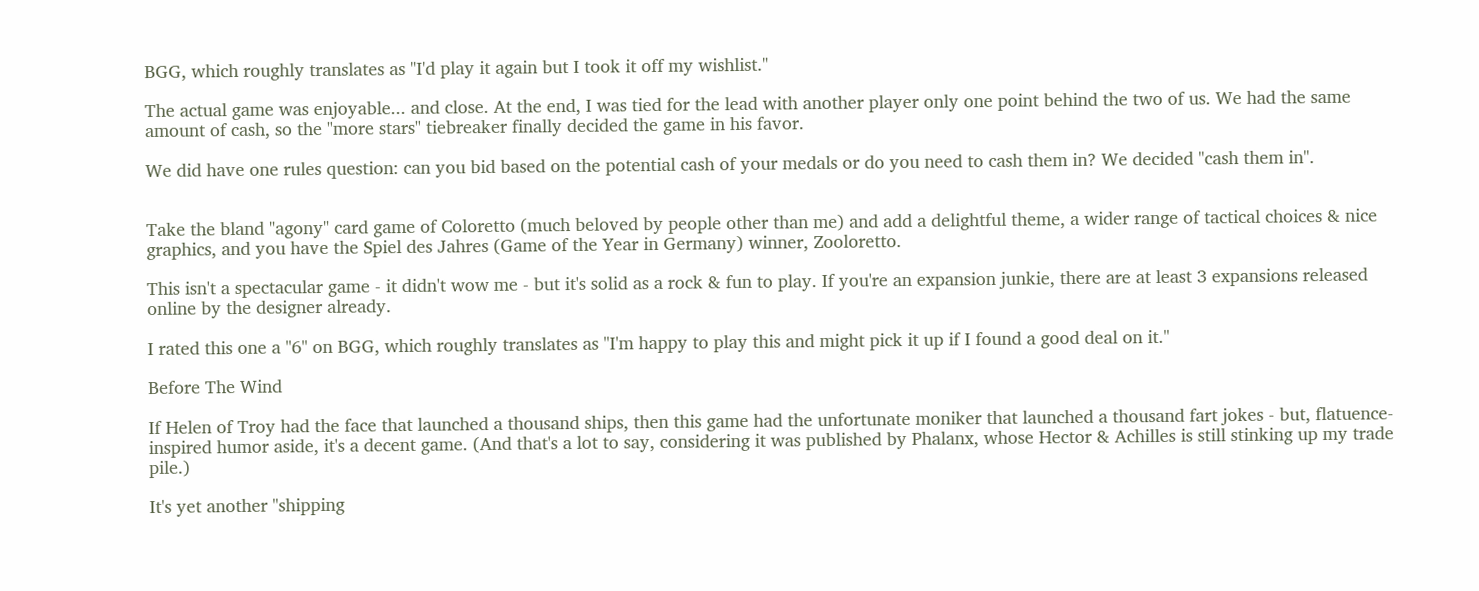BGG, which roughly translates as "I'd play it again but I took it off my wishlist."

The actual game was enjoyable... and close. At the end, I was tied for the lead with another player only one point behind the two of us. We had the same amount of cash, so the "more stars" tiebreaker finally decided the game in his favor.

We did have one rules question: can you bid based on the potential cash of your medals or do you need to cash them in? We decided "cash them in".


Take the bland "agony" card game of Coloretto (much beloved by people other than me) and add a delightful theme, a wider range of tactical choices & nice graphics, and you have the Spiel des Jahres (Game of the Year in Germany) winner, Zooloretto.

This isn't a spectacular game - it didn't wow me - but it's solid as a rock & fun to play. If you're an expansion junkie, there are at least 3 expansions released online by the designer already.

I rated this one a "6" on BGG, which roughly translates as "I'm happy to play this and might pick it up if I found a good deal on it."

Before The Wind

If Helen of Troy had the face that launched a thousand ships, then this game had the unfortunate moniker that launched a thousand fart jokes - but, flatuence-inspired humor aside, it's a decent game. (And that's a lot to say, considering it was published by Phalanx, whose Hector & Achilles is still stinking up my trade pile.)

It's yet another "shipping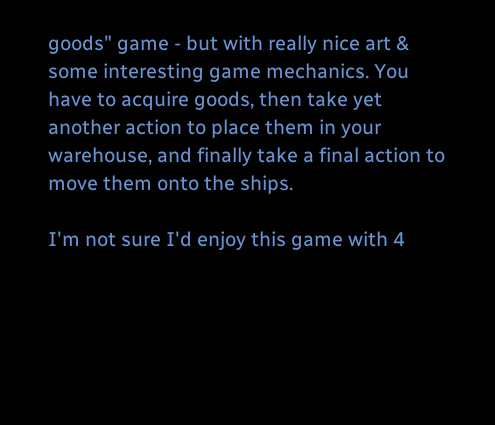goods" game - but with really nice art & some interesting game mechanics. You have to acquire goods, then take yet another action to place them in your warehouse, and finally take a final action to move them onto the ships.

I'm not sure I'd enjoy this game with 4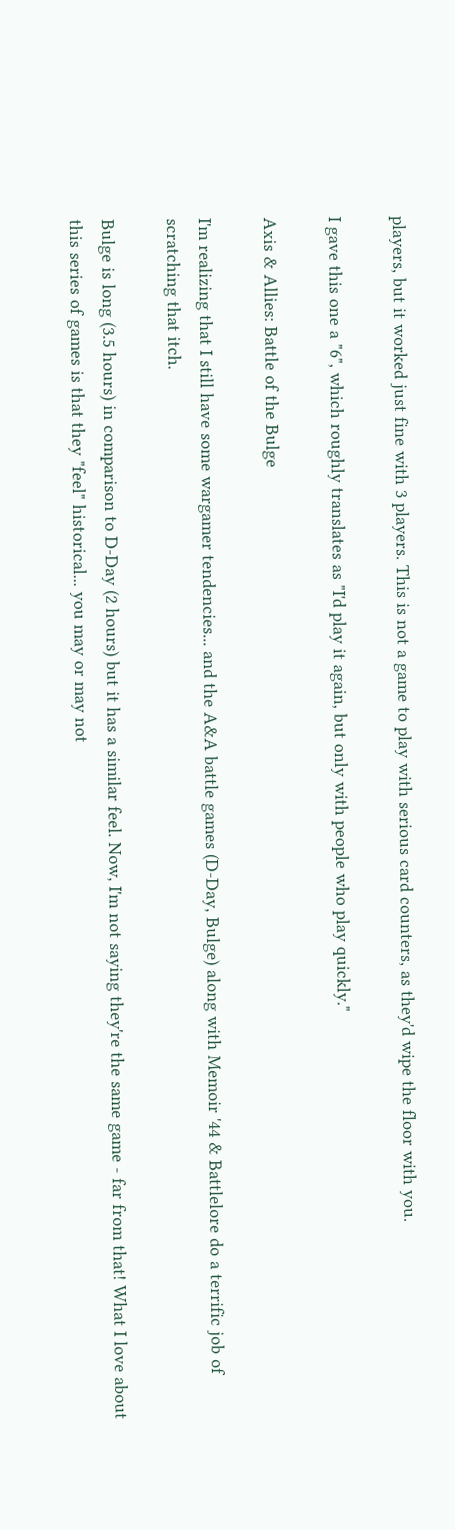players, but it worked just fine with 3 players. This is not a game to play with serious card counters, as they'd wipe the floor with you.

I gave this one a "6", which roughly translates as "I'd play it again, but only with people who play quickly."

Axis & Allies: Battle of the Bulge

I'm realizing that I still have some wargamer tendencies... and the A&A battle games (D-Day, Bulge) along with Memoir '44 & Battlelore do a terrific job of scratching that itch.

Bulge is long (3.5 hours) in comparison to D-Day (2 hours) but it has a similar feel. Now, I'm not saying they're the same game - far from that! What I love about this series of games is that they "feel" historical... you may or may not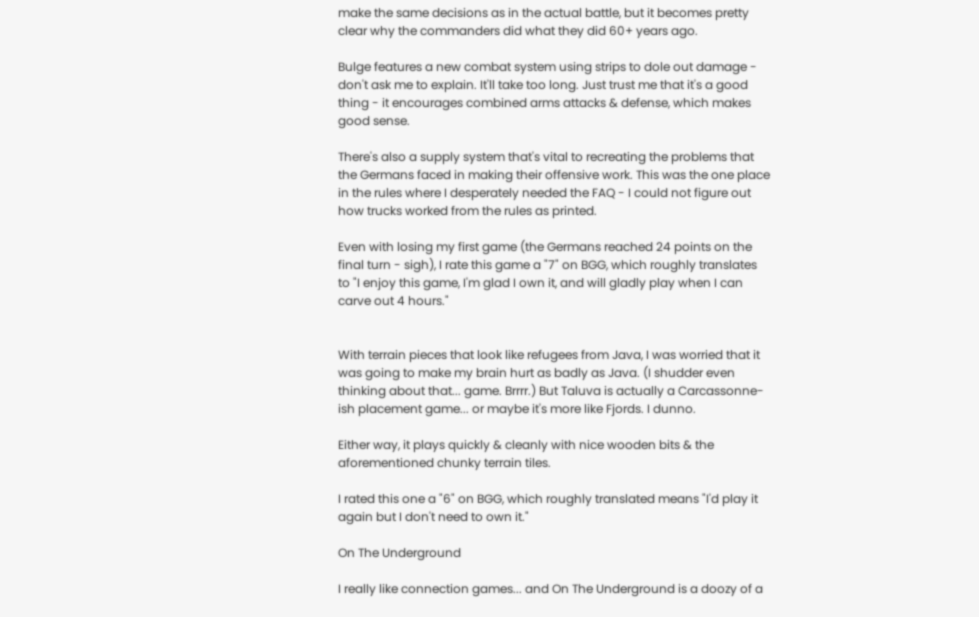make the same decisions as in the actual battle, but it becomes pretty clear why the commanders did what they did 60+ years ago.

Bulge features a new combat system using strips to dole out damage - don't ask me to explain. It'll take too long. Just trust me that it's a good thing - it encourages combined arms attacks & defense, which makes good sense.

There's also a supply system that's vital to recreating the problems that the Germans faced in making their offensive work. This was the one place in the rules where I desperately needed the FAQ - I could not figure out how trucks worked from the rules as printed.

Even with losing my first game (the Germans reached 24 points on the final turn - sigh), I rate this game a "7" on BGG, which roughly translates to "I enjoy this game, I'm glad I own it, and will gladly play when I can carve out 4 hours."


With terrain pieces that look like refugees from Java, I was worried that it was going to make my brain hurt as badly as Java. (I shudder even thinking about that... game. Brrrr.) But Taluva is actually a Carcassonne-ish placement game... or maybe it's more like Fjords. I dunno.

Either way, it plays quickly & cleanly with nice wooden bits & the aforementioned chunky terrain tiles.

I rated this one a "6" on BGG, which roughly translated means "I'd play it again but I don't need to own it."

On The Underground

I really like connection games... and On The Underground is a doozy of a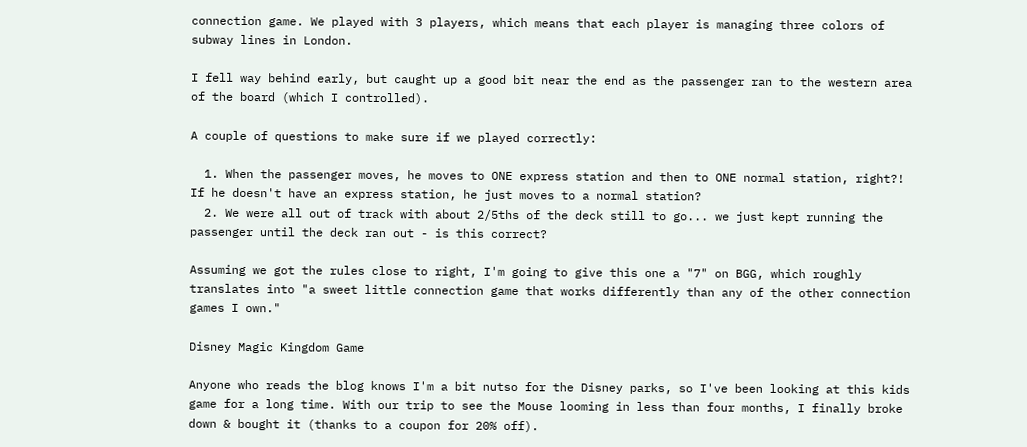connection game. We played with 3 players, which means that each player is managing three colors of subway lines in London.

I fell way behind early, but caught up a good bit near the end as the passenger ran to the western area of the board (which I controlled).

A couple of questions to make sure if we played correctly:

  1. When the passenger moves, he moves to ONE express station and then to ONE normal station, right?! If he doesn't have an express station, he just moves to a normal station?
  2. We were all out of track with about 2/5ths of the deck still to go... we just kept running the passenger until the deck ran out - is this correct?

Assuming we got the rules close to right, I'm going to give this one a "7" on BGG, which roughly translates into "a sweet little connection game that works differently than any of the other connection games I own."

Disney Magic Kingdom Game

Anyone who reads the blog knows I'm a bit nutso for the Disney parks, so I've been looking at this kids game for a long time. With our trip to see the Mouse looming in less than four months, I finally broke down & bought it (thanks to a coupon for 20% off).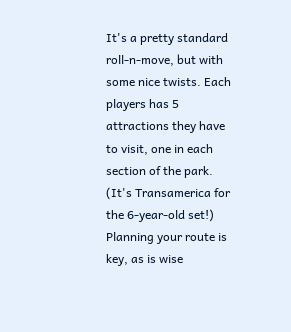It's a pretty standard roll-n-move, but with some nice twists. Each players has 5 attractions they have to visit, one in each section of the park. (It's Transamerica for the 6-year-old set!) Planning your route is key, as is wise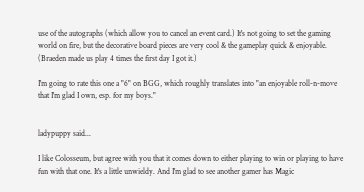use of the autographs (which allow you to cancel an event card.) It's not going to set the gaming world on fire, but the decorative board pieces are very cool & the gameplay quick & enjoyable. (Braeden made us play 4 times the first day I got it.)

I'm going to rate this one a "6" on BGG, which roughly translates into "an enjoyable roll-n-move that I'm glad I own, esp. for my boys."


ladypuppy said...

I like Colosseum, but agree with you that it comes down to either playing to win or playing to have fun with that one. It's a little unwieldy. And I'm glad to see another gamer has Magic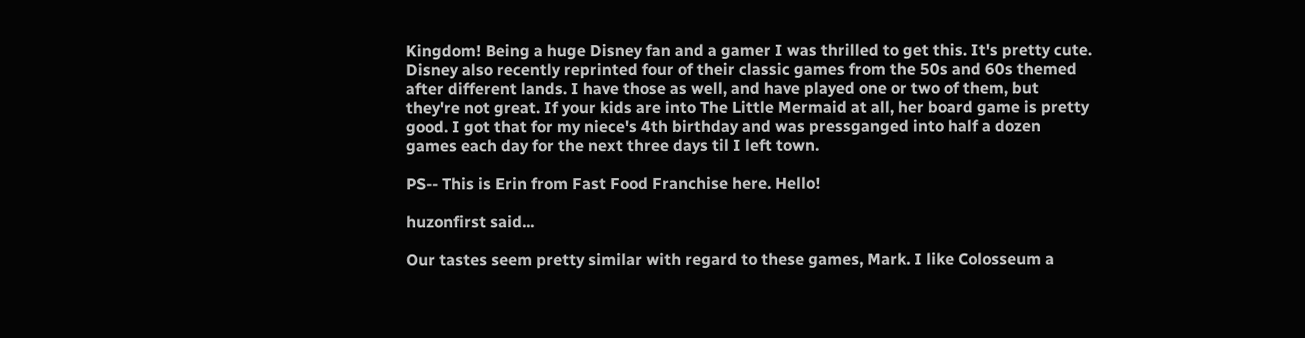Kingdom! Being a huge Disney fan and a gamer I was thrilled to get this. It's pretty cute. Disney also recently reprinted four of their classic games from the 50s and 60s themed after different lands. I have those as well, and have played one or two of them, but they're not great. If your kids are into The Little Mermaid at all, her board game is pretty good. I got that for my niece's 4th birthday and was pressganged into half a dozen games each day for the next three days til I left town.

PS-- This is Erin from Fast Food Franchise here. Hello!

huzonfirst said...

Our tastes seem pretty similar with regard to these games, Mark. I like Colosseum a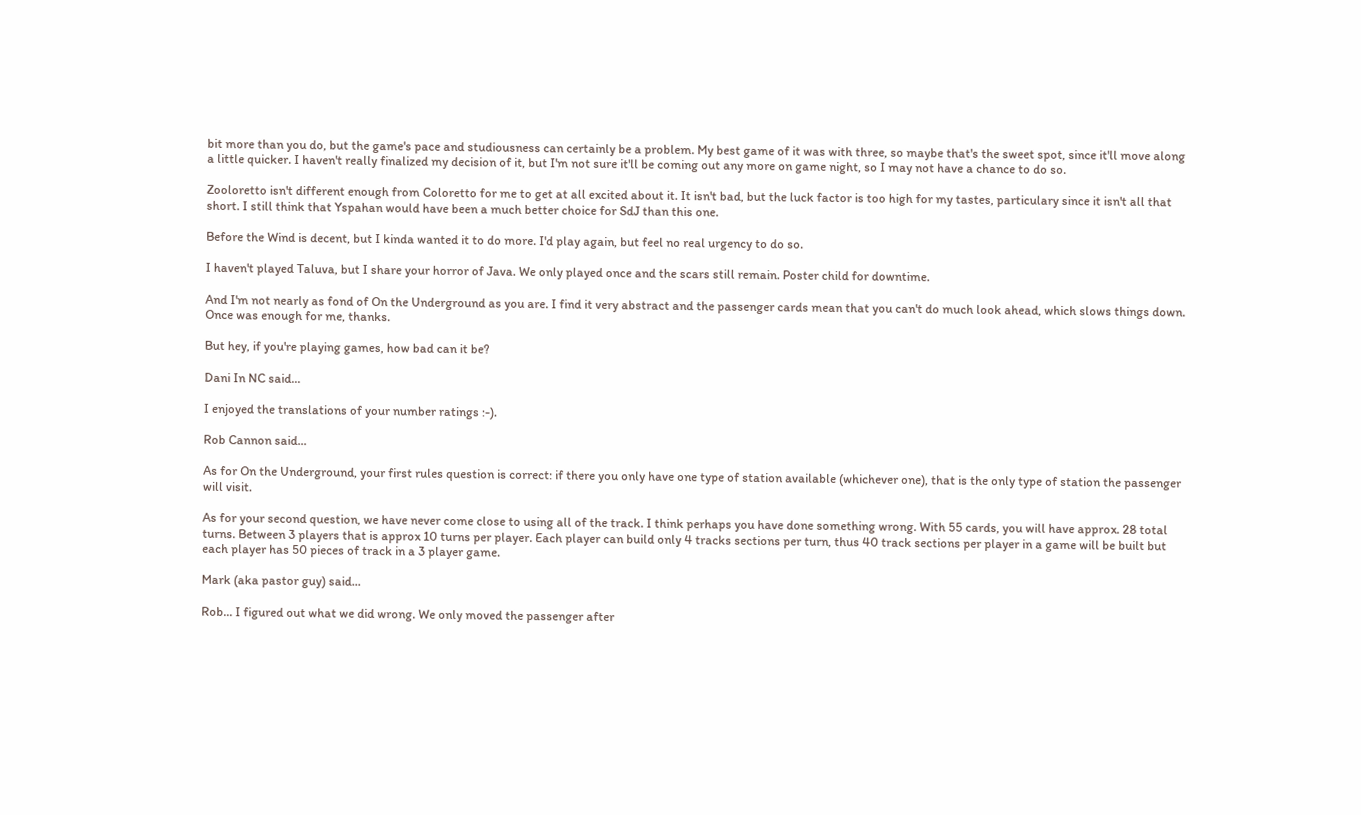bit more than you do, but the game's pace and studiousness can certainly be a problem. My best game of it was with three, so maybe that's the sweet spot, since it'll move along a little quicker. I haven't really finalized my decision of it, but I'm not sure it'll be coming out any more on game night, so I may not have a chance to do so.

Zooloretto isn't different enough from Coloretto for me to get at all excited about it. It isn't bad, but the luck factor is too high for my tastes, particulary since it isn't all that short. I still think that Yspahan would have been a much better choice for SdJ than this one.

Before the Wind is decent, but I kinda wanted it to do more. I'd play again, but feel no real urgency to do so.

I haven't played Taluva, but I share your horror of Java. We only played once and the scars still remain. Poster child for downtime.

And I'm not nearly as fond of On the Underground as you are. I find it very abstract and the passenger cards mean that you can't do much look ahead, which slows things down. Once was enough for me, thanks.

But hey, if you're playing games, how bad can it be?

Dani In NC said...

I enjoyed the translations of your number ratings :-).

Rob Cannon said...

As for On the Underground, your first rules question is correct: if there you only have one type of station available (whichever one), that is the only type of station the passenger will visit.

As for your second question, we have never come close to using all of the track. I think perhaps you have done something wrong. With 55 cards, you will have approx. 28 total turns. Between 3 players that is approx 10 turns per player. Each player can build only 4 tracks sections per turn, thus 40 track sections per player in a game will be built but each player has 50 pieces of track in a 3 player game.

Mark (aka pastor guy) said...

Rob... I figured out what we did wrong. We only moved the passenger after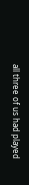all three of us had played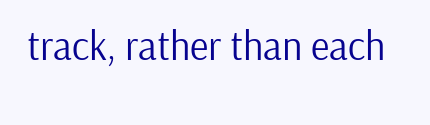track, rather than each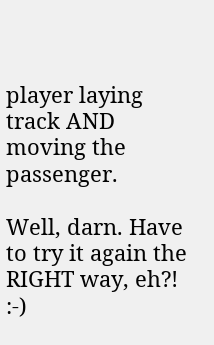player laying track AND moving the passenger.

Well, darn. Have to try it again the RIGHT way, eh?! :-)